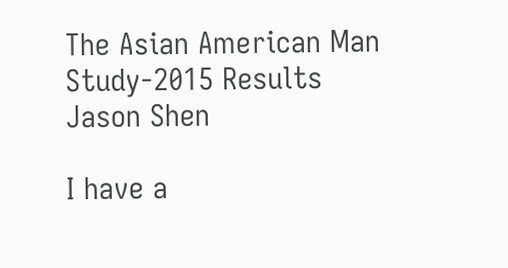The Asian American Man Study-2015 Results
Jason Shen

I have a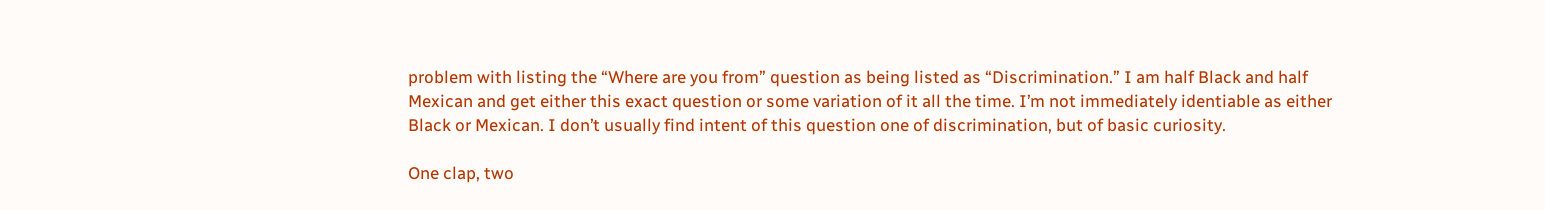problem with listing the “Where are you from” question as being listed as “Discrimination.” I am half Black and half Mexican and get either this exact question or some variation of it all the time. I’m not immediately identiable as either Black or Mexican. I don’t usually find intent of this question one of discrimination, but of basic curiosity.

One clap, two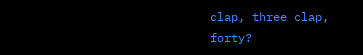clap, three clap, forty?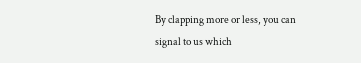By clapping more or less, you can signal to us which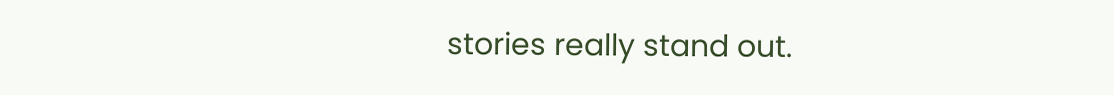stories really stand out.